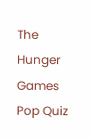The Hunger Games Pop Quiz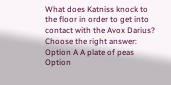What does Katniss knock to the floor in order to get into contact with the Avox Darius?
Choose the right answer:
Option A A plate of peas
Option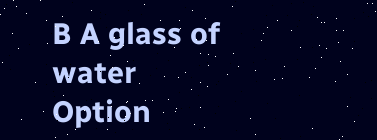B A glass of water
Option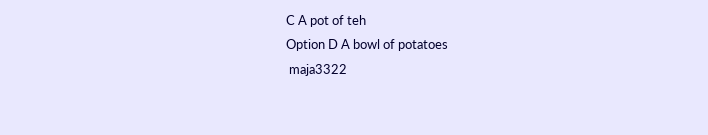C A pot of teh
Option D A bowl of potatoes
 maja3322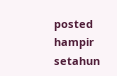posted hampir setahun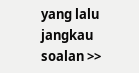yang lalu
jangkau soalan >>